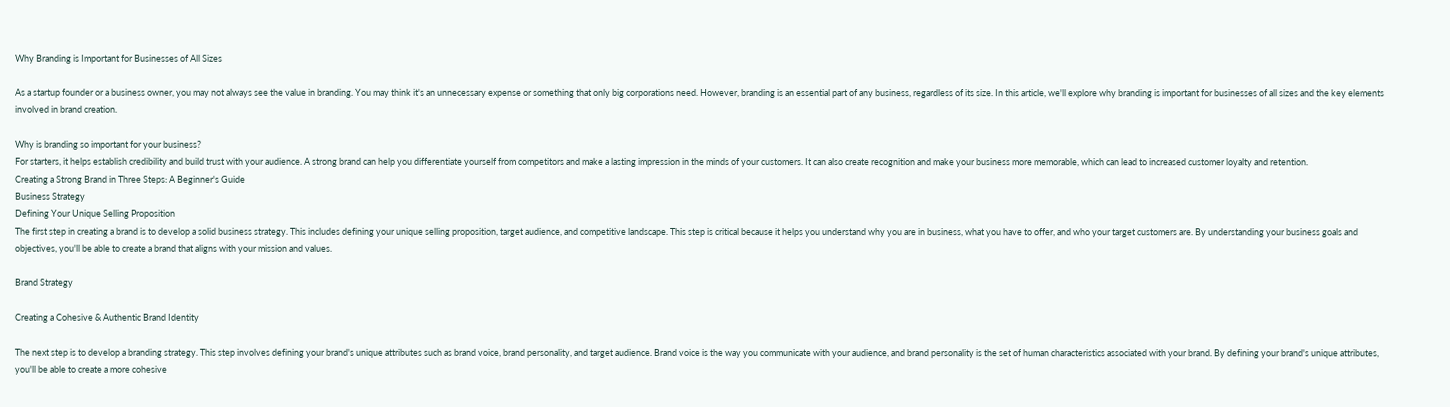Why Branding is Important for Businesses of All Sizes

As a startup founder or a business owner, you may not always see the value in branding. You may think it's an unnecessary expense or something that only big corporations need. However, branding is an essential part of any business, regardless of its size. In this article, we'll explore why branding is important for businesses of all sizes and the key elements involved in brand creation.

Why is branding so important for your business?
For starters, it helps establish credibility and build trust with your audience. A strong brand can help you differentiate yourself from competitors and make a lasting impression in the minds of your customers. It can also create recognition and make your business more memorable, which can lead to increased customer loyalty and retention.
Creating a Strong Brand in Three Steps: A Beginner's Guide
Business Strategy
Defining Your Unique Selling Proposition
The first step in creating a brand is to develop a solid business strategy. This includes defining your unique selling proposition, target audience, and competitive landscape. This step is critical because it helps you understand why you are in business, what you have to offer, and who your target customers are. By understanding your business goals and objectives, you'll be able to create a brand that aligns with your mission and values.

Brand Strategy

Creating a Cohesive & Authentic Brand Identity

The next step is to develop a branding strategy. This step involves defining your brand's unique attributes such as brand voice, brand personality, and target audience. Brand voice is the way you communicate with your audience, and brand personality is the set of human characteristics associated with your brand. By defining your brand's unique attributes, you'll be able to create a more cohesive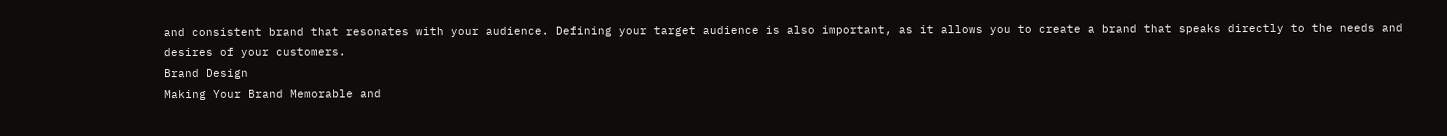and consistent brand that resonates with your audience. Defining your target audience is also important, as it allows you to create a brand that speaks directly to the needs and desires of your customers.
Brand Design
Making Your Brand Memorable and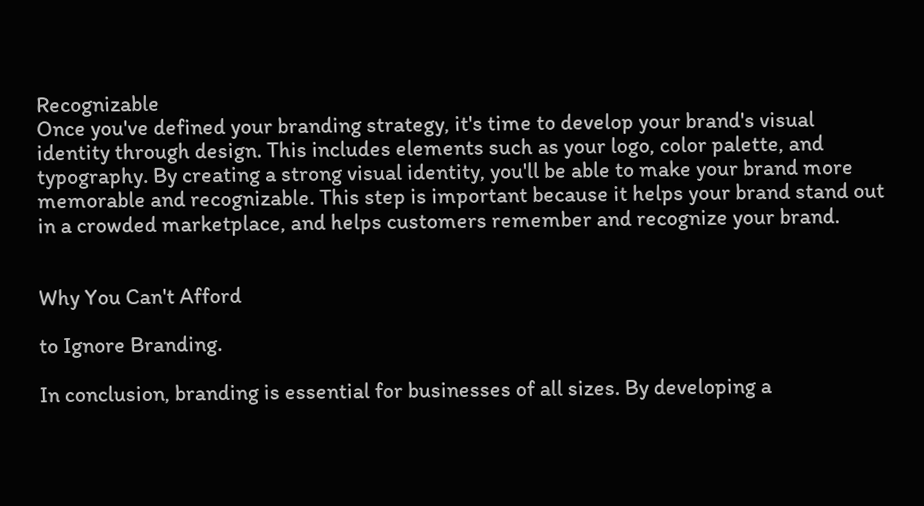Recognizable
Once you've defined your branding strategy, it's time to develop your brand's visual identity through design. This includes elements such as your logo, color palette, and typography. By creating a strong visual identity, you'll be able to make your brand more memorable and recognizable. This step is important because it helps your brand stand out in a crowded marketplace, and helps customers remember and recognize your brand.


Why You Can't Afford

to Ignore Branding.

In conclusion, branding is essential for businesses of all sizes. By developing a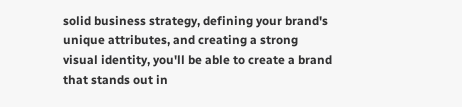solid business strategy, defining your brand's unique attributes, and creating a strong visual identity, you'll be able to create a brand that stands out in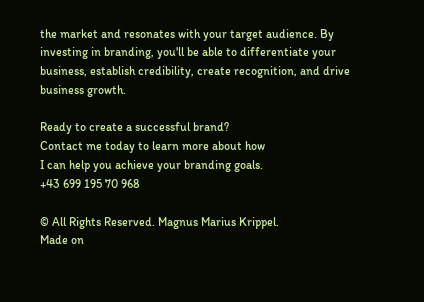the market and resonates with your target audience. By investing in branding, you'll be able to differentiate your business, establish credibility, create recognition, and drive business growth.

Ready to create a successful brand?
Contact me today to learn more about how
I can help you achieve your branding goals.
+43 699 195 70 968

© All Rights Reserved. Magnus Marius Krippel.
Made on